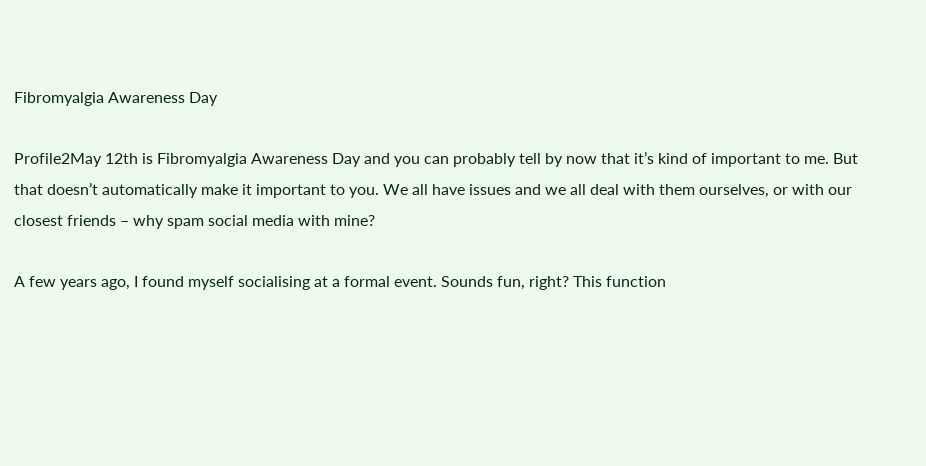Fibromyalgia Awareness Day

Profile2May 12th is Fibromyalgia Awareness Day and you can probably tell by now that it’s kind of important to me. But that doesn’t automatically make it important to you. We all have issues and we all deal with them ourselves, or with our closest friends – why spam social media with mine?

A few years ago, I found myself socialising at a formal event. Sounds fun, right? This function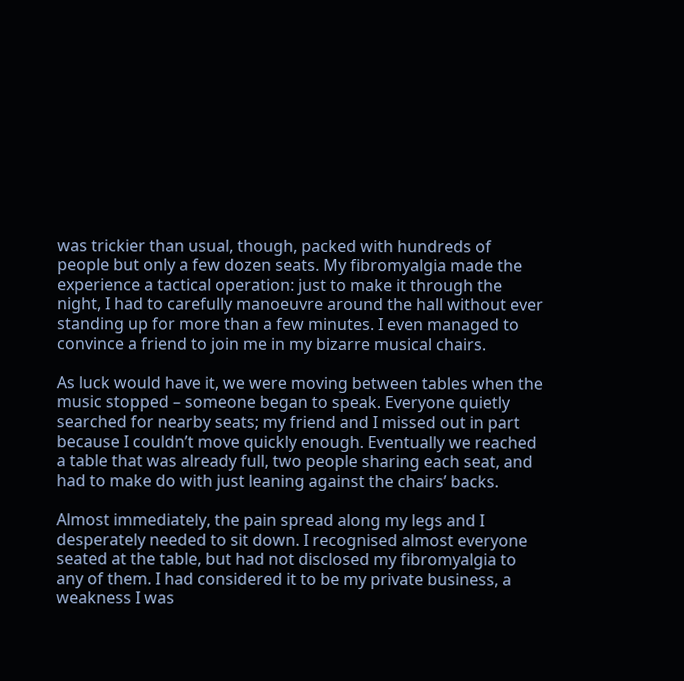was trickier than usual, though, packed with hundreds of people but only a few dozen seats. My fibromyalgia made the experience a tactical operation: just to make it through the night, I had to carefully manoeuvre around the hall without ever standing up for more than a few minutes. I even managed to convince a friend to join me in my bizarre musical chairs.

As luck would have it, we were moving between tables when the music stopped – someone began to speak. Everyone quietly searched for nearby seats; my friend and I missed out in part because I couldn’t move quickly enough. Eventually we reached a table that was already full, two people sharing each seat, and had to make do with just leaning against the chairs’ backs.

Almost immediately, the pain spread along my legs and I desperately needed to sit down. I recognised almost everyone seated at the table, but had not disclosed my fibromyalgia to any of them. I had considered it to be my private business, a weakness I was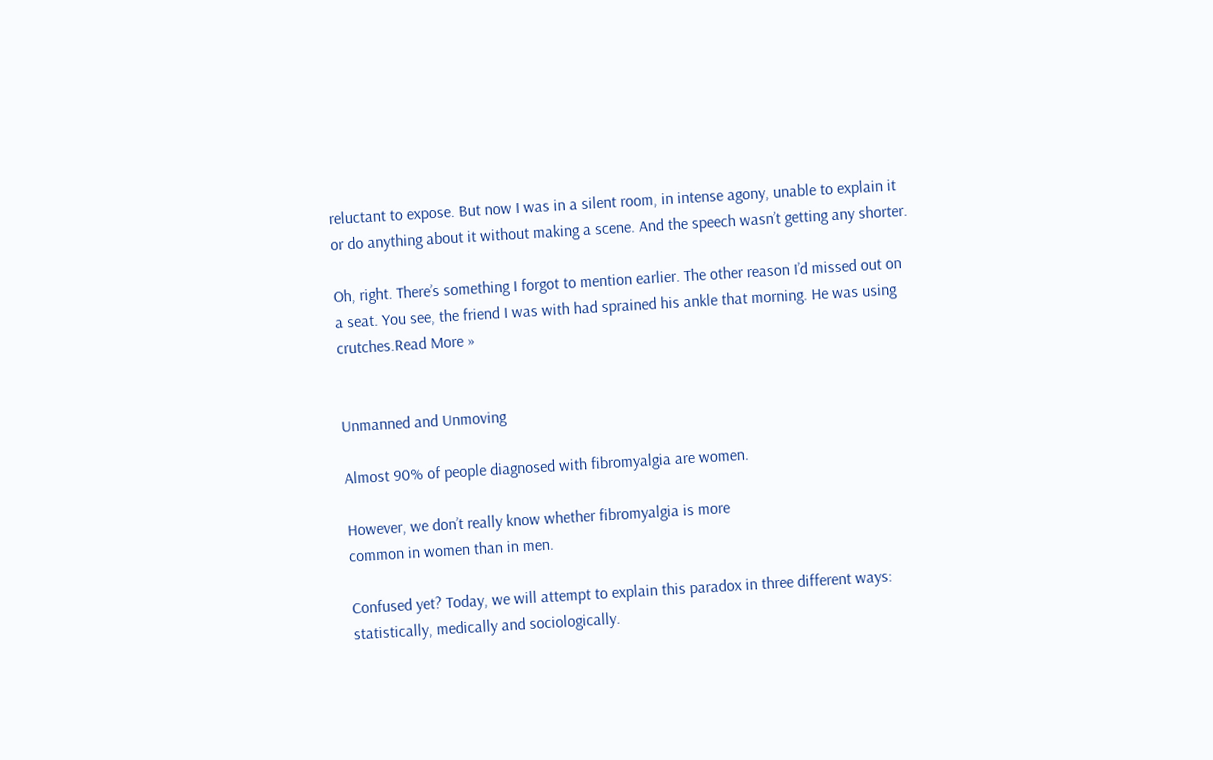reluctant to expose. But now I was in a silent room, in intense agony, unable to explain it or do anything about it without making a scene. And the speech wasn’t getting any shorter.

Oh, right. There’s something I forgot to mention earlier. The other reason I’d missed out on a seat. You see, the friend I was with had sprained his ankle that morning. He was using crutches.Read More »


Unmanned and Unmoving

Almost 90% of people diagnosed with fibromyalgia are women.

However, we don’t really know whether fibromyalgia is more
common in women than in men.

Confused yet? Today, we will attempt to explain this paradox in three different ways: statistically, medically and sociologically.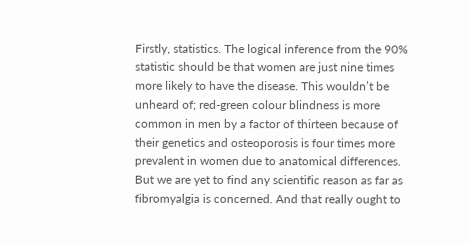Firstly, statistics. The logical inference from the 90% statistic should be that women are just nine times more likely to have the disease. This wouldn’t be unheard of; red-green colour blindness is more common in men by a factor of thirteen because of their genetics and osteoporosis is four times more prevalent in women due to anatomical differences. But we are yet to find any scientific reason as far as fibromyalgia is concerned. And that really ought to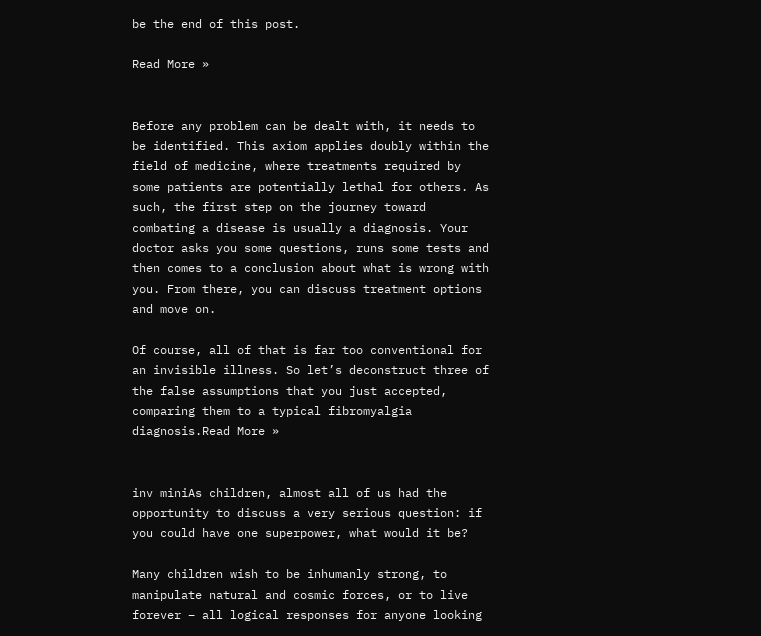be the end of this post.

Read More »


Before any problem can be dealt with, it needs to be identified. This axiom applies doubly within the field of medicine, where treatments required by some patients are potentially lethal for others. As such, the first step on the journey toward combating a disease is usually a diagnosis. Your doctor asks you some questions, runs some tests and then comes to a conclusion about what is wrong with you. From there, you can discuss treatment options and move on.

Of course, all of that is far too conventional for an invisible illness. So let’s deconstruct three of the false assumptions that you just accepted, comparing them to a typical fibromyalgia diagnosis.Read More »


inv miniAs children, almost all of us had the opportunity to discuss a very serious question: if you could have one superpower, what would it be?

Many children wish to be inhumanly strong, to manipulate natural and cosmic forces, or to live forever – all logical responses for anyone looking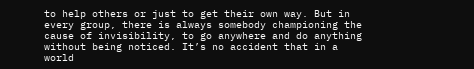to help others or just to get their own way. But in every group, there is always somebody championing the cause of invisibility, to go anywhere and do anything without being noticed. It’s no accident that in a world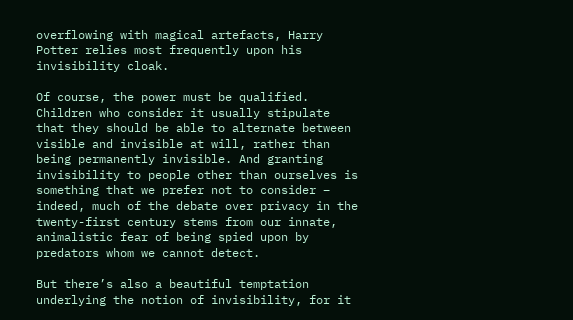overflowing with magical artefacts, Harry Potter relies most frequently upon his invisibility cloak.

Of course, the power must be qualified. Children who consider it usually stipulate that they should be able to alternate between visible and invisible at will, rather than being permanently invisible. And granting invisibility to people other than ourselves is something that we prefer not to consider – indeed, much of the debate over privacy in the twenty-first century stems from our innate, animalistic fear of being spied upon by predators whom we cannot detect.

But there’s also a beautiful temptation underlying the notion of invisibility, for it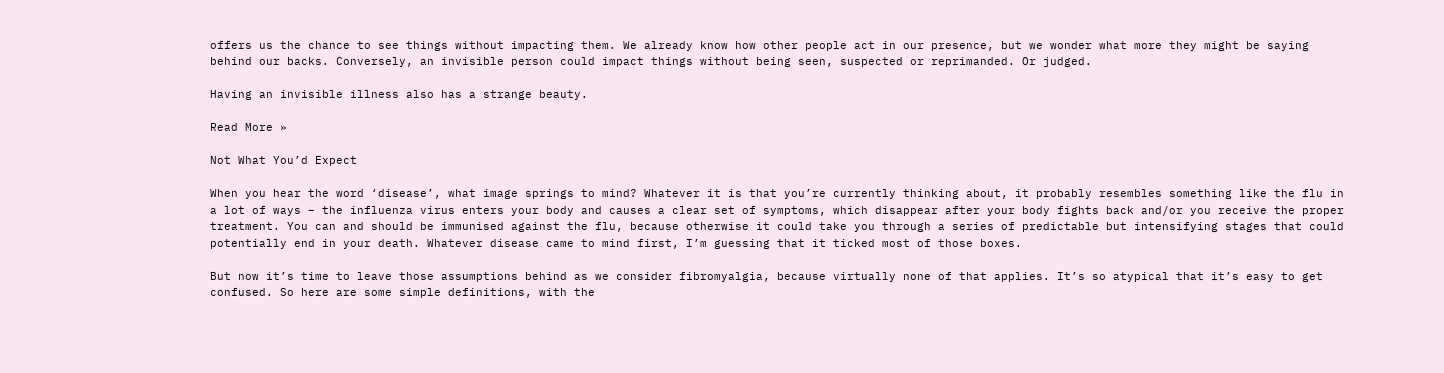offers us the chance to see things without impacting them. We already know how other people act in our presence, but we wonder what more they might be saying behind our backs. Conversely, an invisible person could impact things without being seen, suspected or reprimanded. Or judged.

Having an invisible illness also has a strange beauty.

Read More »

Not What You’d Expect

When you hear the word ‘disease’, what image springs to mind? Whatever it is that you’re currently thinking about, it probably resembles something like the flu in a lot of ways – the influenza virus enters your body and causes a clear set of symptoms, which disappear after your body fights back and/or you receive the proper treatment. You can and should be immunised against the flu, because otherwise it could take you through a series of predictable but intensifying stages that could potentially end in your death. Whatever disease came to mind first, I’m guessing that it ticked most of those boxes.

But now it’s time to leave those assumptions behind as we consider fibromyalgia, because virtually none of that applies. It’s so atypical that it’s easy to get confused. So here are some simple definitions, with the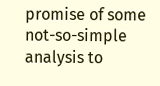promise of some not-so-simple analysis to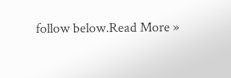follow below.Read More »